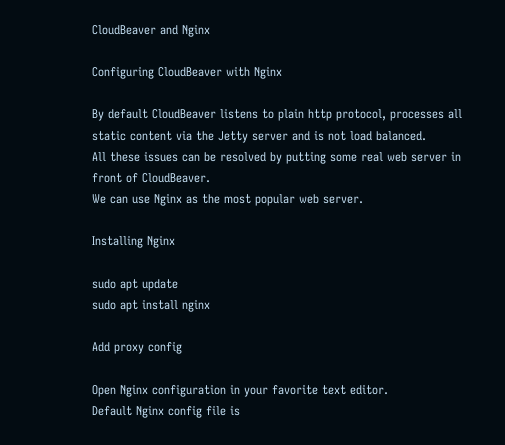CloudBeaver and Nginx

Configuring CloudBeaver with Nginx

By default CloudBeaver listens to plain http protocol, processes all static content via the Jetty server and is not load balanced.
All these issues can be resolved by putting some real web server in front of CloudBeaver.
We can use Nginx as the most popular web server.

Installing Nginx

sudo apt update
sudo apt install nginx

Add proxy config

Open Nginx configuration in your favorite text editor.
Default Nginx config file is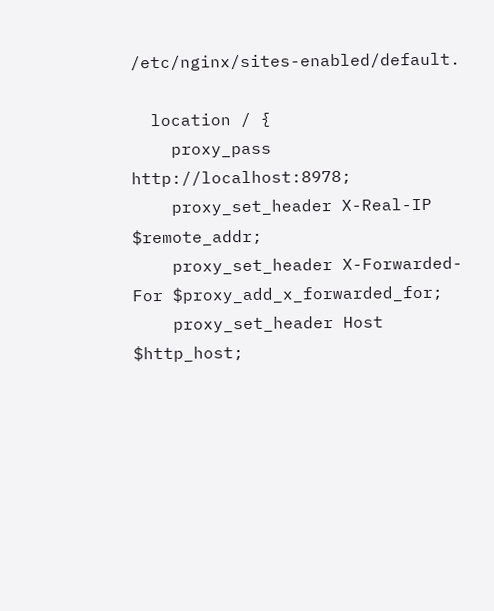/etc/nginx/sites-enabled/default.

  location / {
    proxy_pass       http://localhost:8978;
    proxy_set_header X-Real-IP $remote_addr;
    proxy_set_header X-Forwarded-For $proxy_add_x_forwarded_for;
    proxy_set_header Host $http_host;